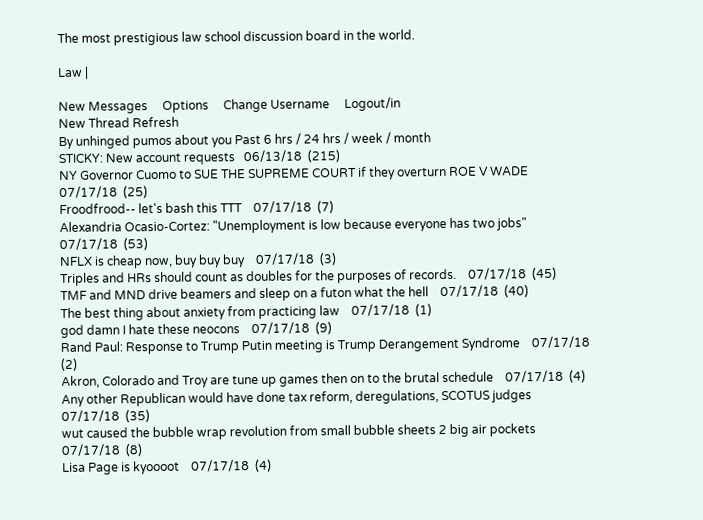The most prestigious law school discussion board in the world.

Law |

New Messages     Options     Change Username     Logout/in
New Thread Refresh
By unhinged pumos about you Past 6 hrs / 24 hrs / week / month
STICKY: New account requests   06/13/18  (215)
NY Governor Cuomo to SUE THE SUPREME COURT if they overturn ROE V WADE    07/17/18  (25)
Froodfrood-- let's bash this TTT    07/17/18  (7)
Alexandria Ocasio-Cortez: "Unemployment is low because everyone has two jobs"    07/17/18  (53)
NFLX is cheap now, buy buy buy    07/17/18  (3)
Triples and HRs should count as doubles for the purposes of records.    07/17/18  (45)
TMF and MND drive beamers and sleep on a futon what the hell    07/17/18  (40)
The best thing about anxiety from practicing law    07/17/18  (1)
god damn I hate these neocons    07/17/18  (9)
Rand Paul: Response to Trump Putin meeting is Trump Derangement Syndrome    07/17/18  (2)
Akron, Colorado and Troy are tune up games then on to the brutal schedule    07/17/18  (4)
Any other Republican would have done tax reform, deregulations, SCOTUS judges    07/17/18  (35)
wut caused the bubble wrap revolution from small bubble sheets 2 big air pockets    07/17/18  (8)
Lisa Page is kyoooot    07/17/18  (4)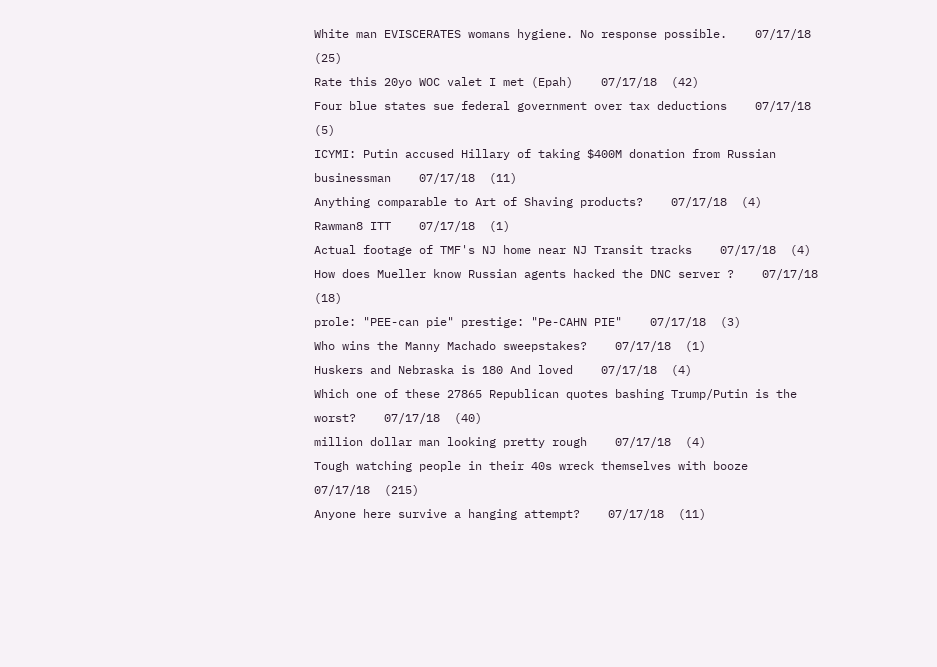White man EVISCERATES womans hygiene. No response possible.    07/17/18  (25)
Rate this 20yo WOC valet I met (Epah)    07/17/18  (42)
Four blue states sue federal government over tax deductions    07/17/18  (5)
ICYMI: Putin accused Hillary of taking $400M donation from Russian businessman    07/17/18  (11)
Anything comparable to Art of Shaving products?    07/17/18  (4)
Rawman8 ITT    07/17/18  (1)
Actual footage of TMF's NJ home near NJ Transit tracks    07/17/18  (4)
How does Mueller know Russian agents hacked the DNC server ?    07/17/18  (18)
prole: "PEE-can pie" prestige: "Pe-CAHN PIE"    07/17/18  (3)
Who wins the Manny Machado sweepstakes?    07/17/18  (1)
Huskers and Nebraska is 180 And loved    07/17/18  (4)
Which one of these 27865 Republican quotes bashing Trump/Putin is the worst?    07/17/18  (40)
million dollar man looking pretty rough    07/17/18  (4)
Tough watching people in their 40s wreck themselves with booze    07/17/18  (215)
Anyone here survive a hanging attempt?    07/17/18  (11)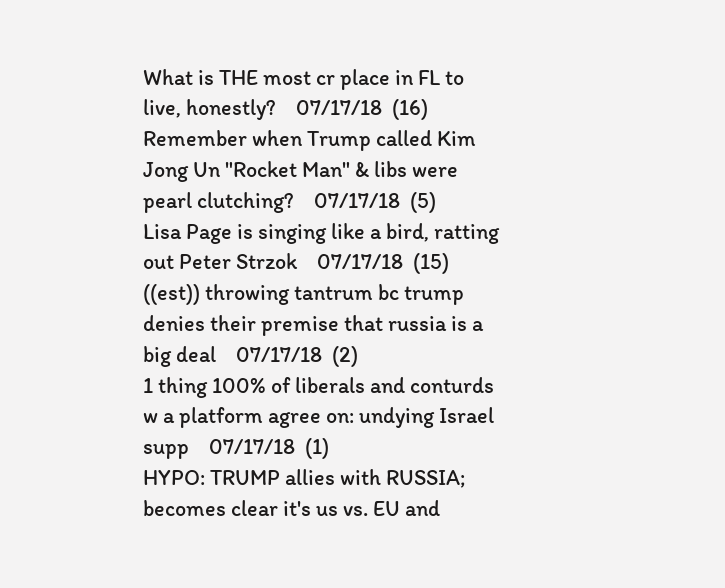What is THE most cr place in FL to live, honestly?    07/17/18  (16)
Remember when Trump called Kim Jong Un "Rocket Man" & libs were pearl clutching?    07/17/18  (5)
Lisa Page is singing like a bird, ratting out Peter Strzok    07/17/18  (15)
((est)) throwing tantrum bc trump denies their premise that russia is a big deal    07/17/18  (2)
1 thing 100% of liberals and conturds w a platform agree on: undying Israel supp    07/17/18  (1)
HYPO: TRUMP allies with RUSSIA; becomes clear it's us vs. EU and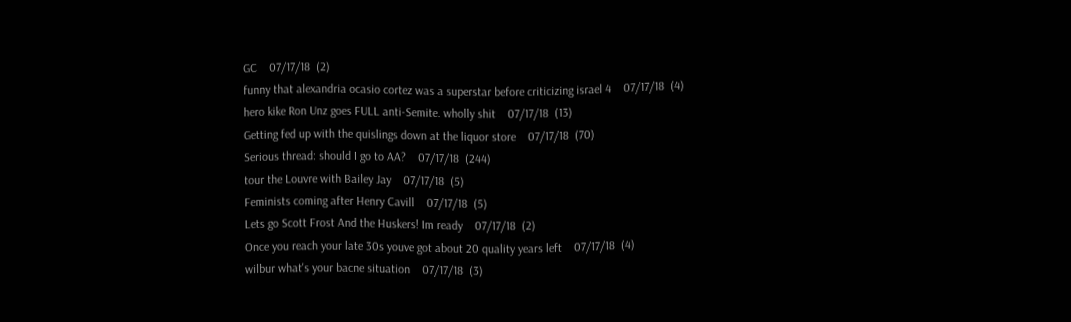GC    07/17/18  (2)
funny that alexandria ocasio cortez was a superstar before criticizing israel 4    07/17/18  (4)
hero kike Ron Unz goes FULL anti-Semite. wholly shit    07/17/18  (13)
Getting fed up with the quislings down at the liquor store    07/17/18  (70)
Serious thread: should I go to AA?    07/17/18  (244)
tour the Louvre with Bailey Jay    07/17/18  (5)
Feminists coming after Henry Cavill    07/17/18  (5)
Lets go Scott Frost And the Huskers! Im ready    07/17/18  (2)
Once you reach your late 30s youve got about 20 quality years left    07/17/18  (4)
wilbur what's your bacne situation    07/17/18  (3)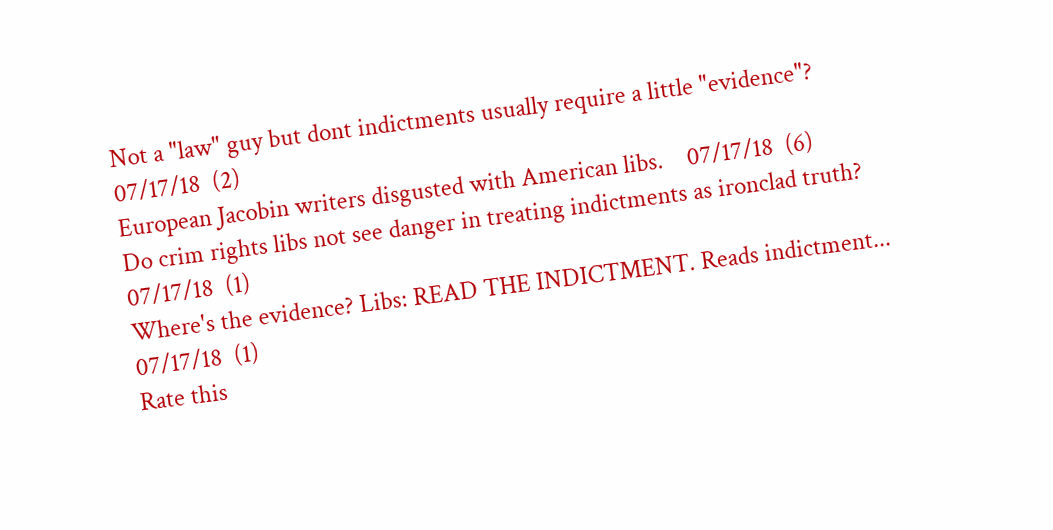Not a "law" guy but dont indictments usually require a little "evidence"?    07/17/18  (2)
European Jacobin writers disgusted with American libs.    07/17/18  (6)
Do crim rights libs not see danger in treating indictments as ironclad truth?    07/17/18  (1)
Where's the evidence? Libs: READ THE INDICTMENT. Reads indictment...    07/17/18  (1)
Rate this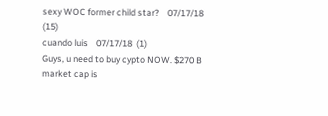sexy WOC former child star?    07/17/18  (15)
cuando luis    07/17/18  (1)
Guys, u need to buy cypto NOW. $270 B market cap is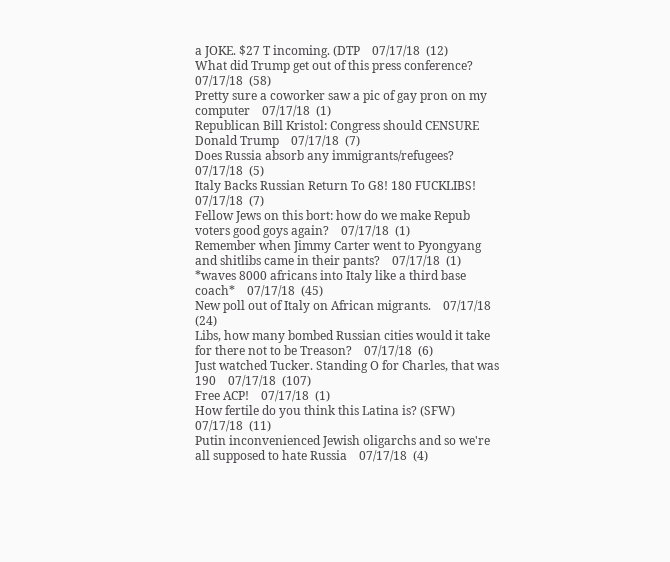a JOKE. $27 T incoming. (DTP    07/17/18  (12)
What did Trump get out of this press conference?    07/17/18  (58)
Pretty sure a coworker saw a pic of gay pron on my computer    07/17/18  (1)
Republican Bill Kristol: Congress should CENSURE Donald Trump    07/17/18  (7)
Does Russia absorb any immigrants/refugees?    07/17/18  (5)
Italy Backs Russian Return To G8! 180 FUCKLIBS!    07/17/18  (7)
Fellow Jews on this bort: how do we make Repub voters good goys again?    07/17/18  (1)
Remember when Jimmy Carter went to Pyongyang and shitlibs came in their pants?    07/17/18  (1)
*waves 8000 africans into Italy like a third base coach*    07/17/18  (45)
New poll out of Italy on African migrants.    07/17/18  (24)
Libs, how many bombed Russian cities would it take for there not to be Treason?    07/17/18  (6)
Just watched Tucker. Standing O for Charles, that was 190    07/17/18  (107)
Free ACP!    07/17/18  (1)
How fertile do you think this Latina is? (SFW)    07/17/18  (11)
Putin inconvenienced Jewish oligarchs and so we're all supposed to hate Russia    07/17/18  (4)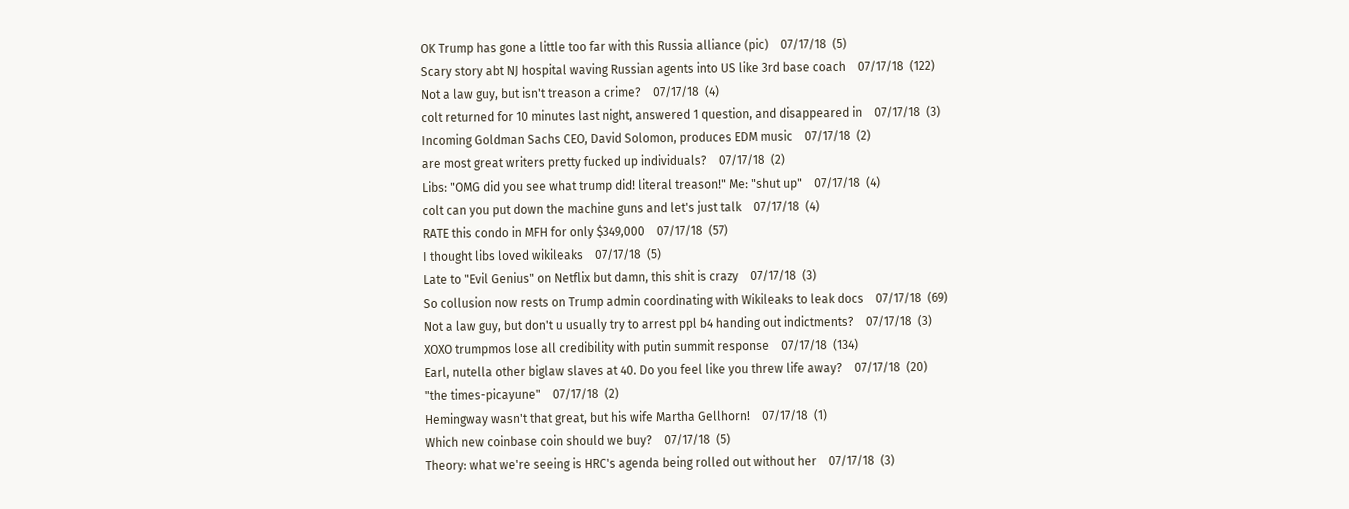OK Trump has gone a little too far with this Russia alliance (pic)    07/17/18  (5)
Scary story abt NJ hospital waving Russian agents into US like 3rd base coach    07/17/18  (122)
Not a law guy, but isn't treason a crime?    07/17/18  (4)
colt returned for 10 minutes last night, answered 1 question, and disappeared in    07/17/18  (3)
Incoming Goldman Sachs CEO, David Solomon, produces EDM music    07/17/18  (2)
are most great writers pretty fucked up individuals?    07/17/18  (2)
Libs: "OMG did you see what trump did! literal treason!" Me: "shut up"    07/17/18  (4)
colt can you put down the machine guns and let's just talk    07/17/18  (4)
RATE this condo in MFH for only $349,000    07/17/18  (57)
I thought libs loved wikileaks    07/17/18  (5)
Late to "Evil Genius" on Netflix but damn, this shit is crazy    07/17/18  (3)
So collusion now rests on Trump admin coordinating with Wikileaks to leak docs    07/17/18  (69)
Not a law guy, but don't u usually try to arrest ppl b4 handing out indictments?    07/17/18  (3)
XOXO trumpmos lose all credibility with putin summit response    07/17/18  (134)
Earl, nutella other biglaw slaves at 40. Do you feel like you threw life away?    07/17/18  (20)
"the times-picayune"    07/17/18  (2)
Hemingway wasn't that great, but his wife Martha Gellhorn!    07/17/18  (1)
Which new coinbase coin should we buy?    07/17/18  (5)
Theory: what we're seeing is HRC's agenda being rolled out without her    07/17/18  (3)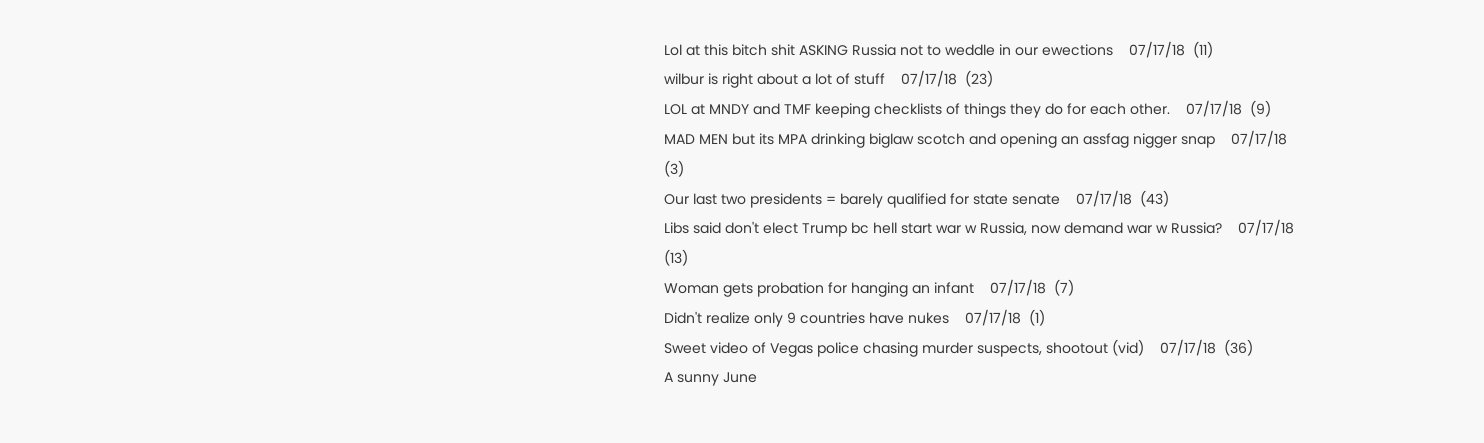Lol at this bitch shit ASKING Russia not to weddle in our ewections    07/17/18  (11)
wilbur is right about a lot of stuff    07/17/18  (23)
LOL at MNDY and TMF keeping checklists of things they do for each other.    07/17/18  (9)
MAD MEN but its MPA drinking biglaw scotch and opening an assfag nigger snap    07/17/18  (3)
Our last two presidents = barely qualified for state senate    07/17/18  (43)
Libs said don't elect Trump bc hell start war w Russia, now demand war w Russia?    07/17/18  (13)
Woman gets probation for hanging an infant    07/17/18  (7)
Didn't realize only 9 countries have nukes    07/17/18  (1)
Sweet video of Vegas police chasing murder suspects, shootout (vid)    07/17/18  (36)
A sunny June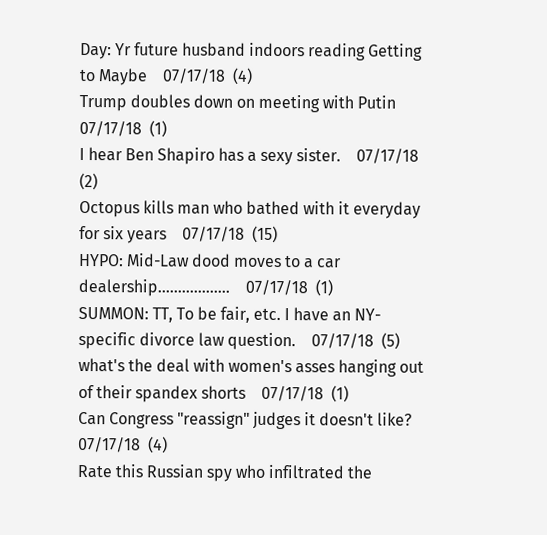Day: Yr future husband indoors reading Getting to Maybe    07/17/18  (4)
Trump doubles down on meeting with Putin    07/17/18  (1)
I hear Ben Shapiro has a sexy sister.    07/17/18  (2)
Octopus kills man who bathed with it everyday for six years    07/17/18  (15)
HYPO: Mid-Law dood moves to a car dealership..................    07/17/18  (1)
SUMMON: TT, To be fair, etc. I have an NY-specific divorce law question.    07/17/18  (5)
what's the deal with women's asses hanging out of their spandex shorts    07/17/18  (1)
Can Congress "reassign" judges it doesn't like?    07/17/18  (4)
Rate this Russian spy who infiltrated the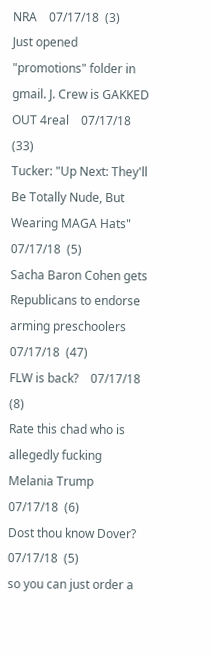NRA    07/17/18  (3)
Just opened "promotions" folder in gmail. J. Crew is GAKKED OUT 4real    07/17/18  (33)
Tucker: "Up Next: They'll Be Totally Nude, But Wearing MAGA Hats"    07/17/18  (5)
Sacha Baron Cohen gets Republicans to endorse arming preschoolers    07/17/18  (47)
FLW is back?    07/17/18  (8)
Rate this chad who is allegedly fucking Melania Trump    07/17/18  (6)
Dost thou know Dover?    07/17/18  (5)
so you can just order a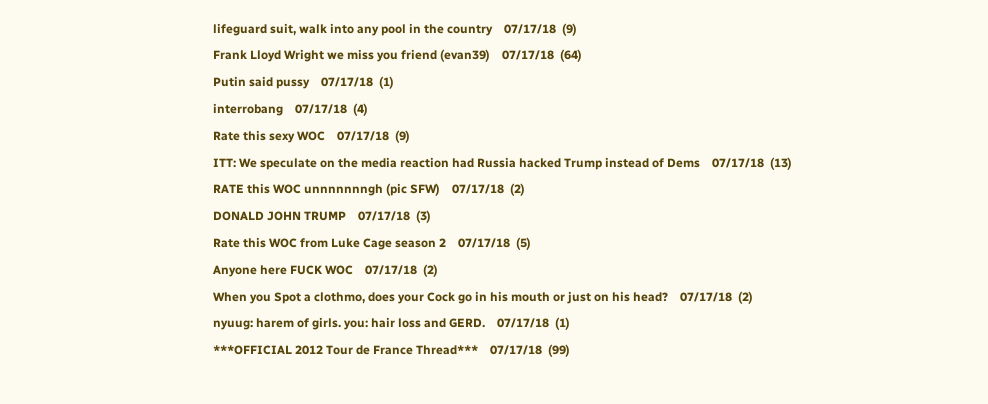lifeguard suit, walk into any pool in the country    07/17/18  (9)
Frank Lloyd Wright we miss you friend (evan39)    07/17/18  (64)
Putin said pussy    07/17/18  (1)
interrobang    07/17/18  (4)
Rate this sexy WOC    07/17/18  (9)
ITT: We speculate on the media reaction had Russia hacked Trump instead of Dems    07/17/18  (13)
RATE this WOC unnnnnnngh (pic SFW)    07/17/18  (2)
DONALD JOHN TRUMP    07/17/18  (3)
Rate this WOC from Luke Cage season 2    07/17/18  (5)
Anyone here FUCK WOC    07/17/18  (2)
When you Spot a clothmo, does your Cock go in his mouth or just on his head?    07/17/18  (2)
nyuug: harem of girls. you: hair loss and GERD.    07/17/18  (1)
***OFFICIAL 2012 Tour de France Thread***    07/17/18  (99)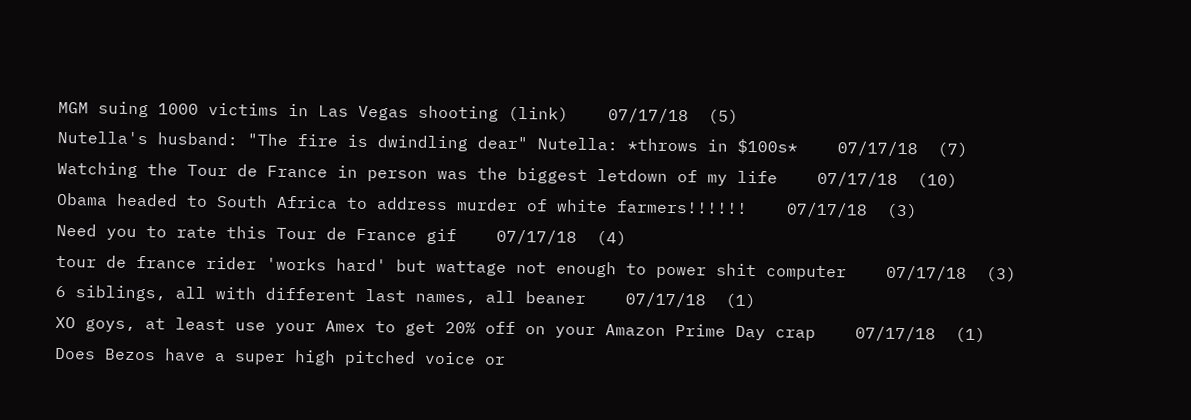MGM suing 1000 victims in Las Vegas shooting (link)    07/17/18  (5)
Nutella's husband: "The fire is dwindling dear" Nutella: *throws in $100s*    07/17/18  (7)
Watching the Tour de France in person was the biggest letdown of my life    07/17/18  (10)
Obama headed to South Africa to address murder of white farmers!!!!!!    07/17/18  (3)
Need you to rate this Tour de France gif    07/17/18  (4)
tour de france rider 'works hard' but wattage not enough to power shit computer    07/17/18  (3)
6 siblings, all with different last names, all beaner    07/17/18  (1)
XO goys, at least use your Amex to get 20% off on your Amazon Prime Day crap    07/17/18  (1)
Does Bezos have a super high pitched voice or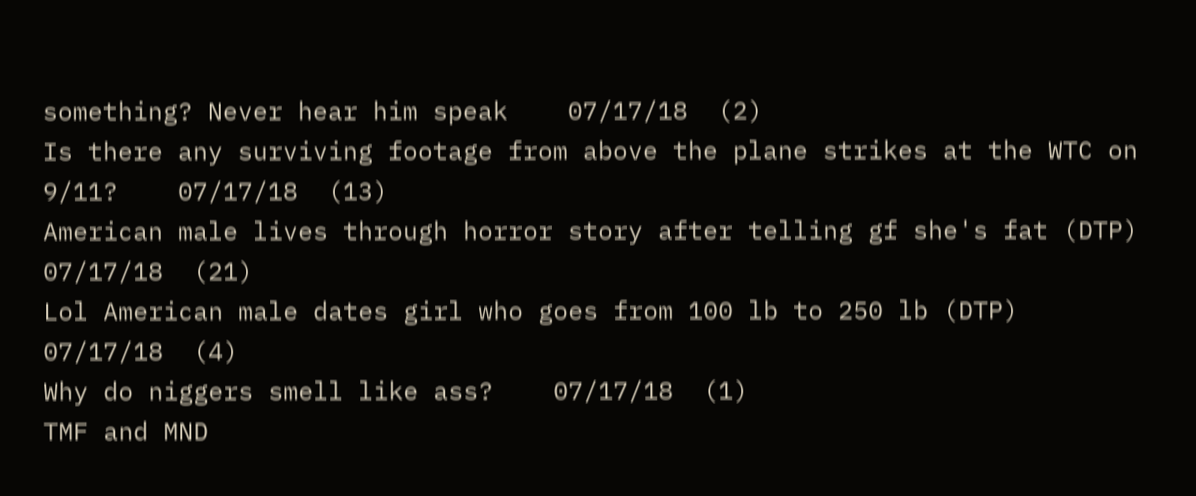something? Never hear him speak    07/17/18  (2)
Is there any surviving footage from above the plane strikes at the WTC on 9/11?    07/17/18  (13)
American male lives through horror story after telling gf she's fat (DTP)    07/17/18  (21)
Lol American male dates girl who goes from 100 lb to 250 lb (DTP)    07/17/18  (4)
Why do niggers smell like ass?    07/17/18  (1)
TMF and MND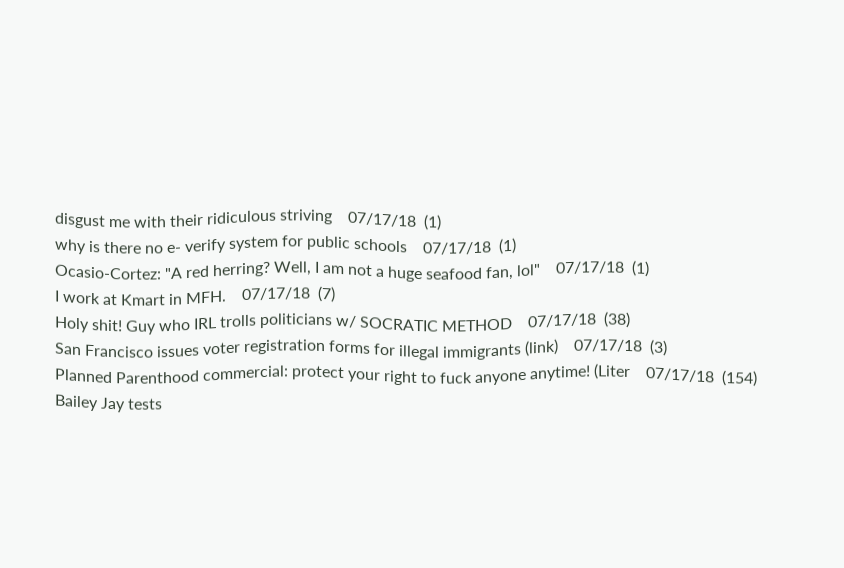disgust me with their ridiculous striving    07/17/18  (1)
why is there no e- verify system for public schools    07/17/18  (1)
Ocasio-Cortez: "A red herring? Well, I am not a huge seafood fan, lol"    07/17/18  (1)
I work at Kmart in MFH.    07/17/18  (7)
Holy shit! Guy who IRL trolls politicians w/ SOCRATIC METHOD    07/17/18  (38)
San Francisco issues voter registration forms for illegal immigrants (link)    07/17/18  (3)
Planned Parenthood commercial: protect your right to fuck anyone anytime! (Liter    07/17/18  (154)
Bailey Jay tests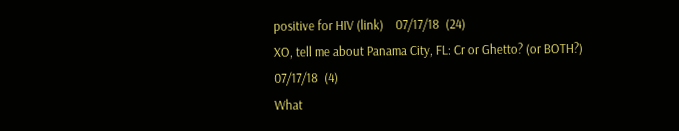positive for HIV (link)    07/17/18  (24)
XO, tell me about Panama City, FL: Cr or Ghetto? (or BOTH?)    07/17/18  (4)
What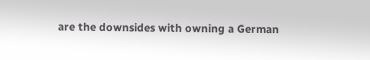are the downsides with owning a German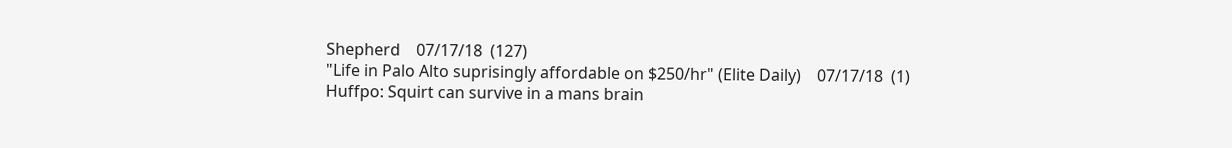Shepherd    07/17/18  (127)
"Life in Palo Alto suprisingly affordable on $250/hr" (Elite Daily)    07/17/18  (1)
Huffpo: Squirt can survive in a mans brain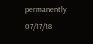permanently    07/17/18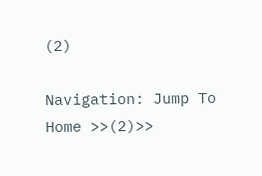(2)

Navigation: Jump To Home >>(2)>>